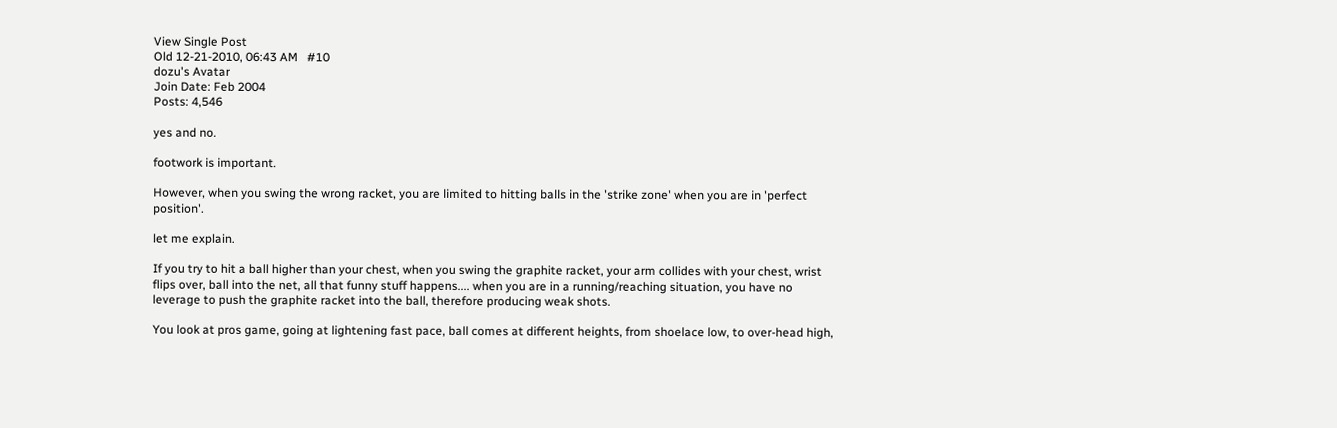View Single Post
Old 12-21-2010, 06:43 AM   #10
dozu's Avatar
Join Date: Feb 2004
Posts: 4,546

yes and no.

footwork is important.

However, when you swing the wrong racket, you are limited to hitting balls in the 'strike zone' when you are in 'perfect position'.

let me explain.

If you try to hit a ball higher than your chest, when you swing the graphite racket, your arm collides with your chest, wrist flips over, ball into the net, all that funny stuff happens.... when you are in a running/reaching situation, you have no leverage to push the graphite racket into the ball, therefore producing weak shots.

You look at pros game, going at lightening fast pace, ball comes at different heights, from shoelace low, to over-head high,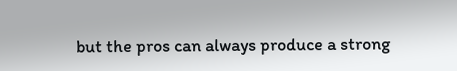but the pros can always produce a strong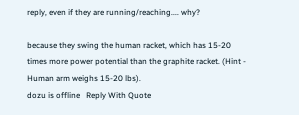reply, even if they are running/reaching.... why?

because they swing the human racket, which has 15-20 times more power potential than the graphite racket. (Hint - Human arm weighs 15-20 lbs).
dozu is offline   Reply With Quote